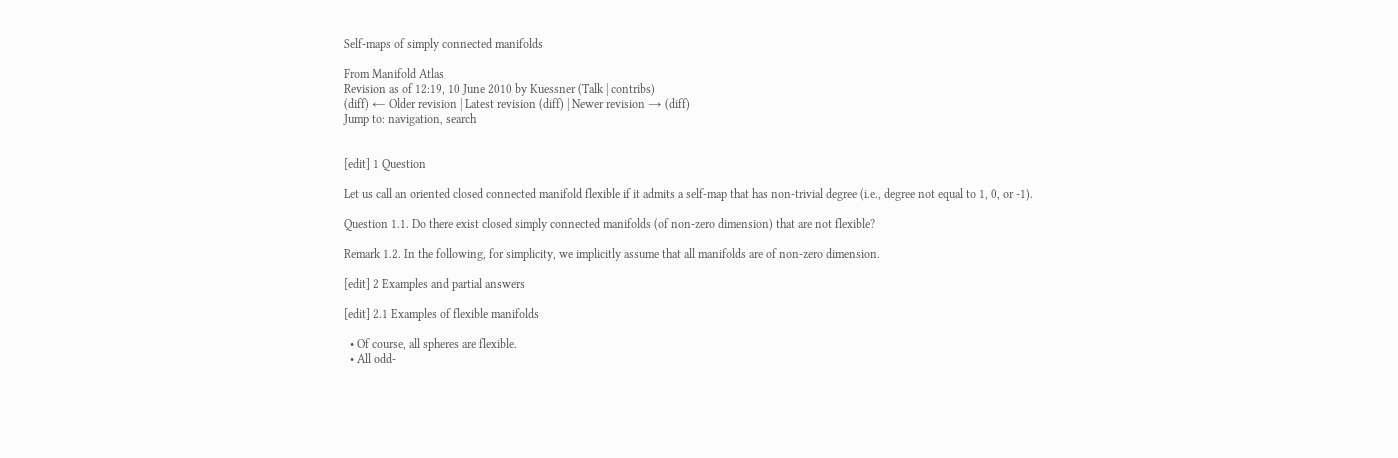Self-maps of simply connected manifolds

From Manifold Atlas
Revision as of 12:19, 10 June 2010 by Kuessner (Talk | contribs)
(diff) ← Older revision | Latest revision (diff) | Newer revision → (diff)
Jump to: navigation, search


[edit] 1 Question

Let us call an oriented closed connected manifold flexible if it admits a self-map that has non-trivial degree (i.e., degree not equal to 1, 0, or -1).

Question 1.1. Do there exist closed simply connected manifolds (of non-zero dimension) that are not flexible?

Remark 1.2. In the following, for simplicity, we implicitly assume that all manifolds are of non-zero dimension.

[edit] 2 Examples and partial answers

[edit] 2.1 Examples of flexible manifolds

  • Of course, all spheres are flexible.
  • All odd-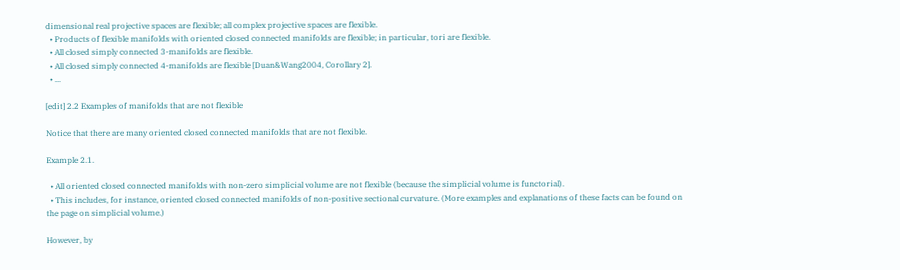dimensional real projective spaces are flexible; all complex projective spaces are flexible.
  • Products of flexible manifolds with oriented closed connected manifolds are flexible; in particular, tori are flexible.
  • All closed simply connected 3-manifolds are flexible.
  • All closed simply connected 4-manifolds are flexible [Duan&Wang2004, Corollary 2].
  • ...

[edit] 2.2 Examples of manifolds that are not flexible

Notice that there are many oriented closed connected manifolds that are not flexible.

Example 2.1.

  • All oriented closed connected manifolds with non-zero simplicial volume are not flexible (because the simplicial volume is functorial).
  • This includes, for instance, oriented closed connected manifolds of non-positive sectional curvature. (More examples and explanations of these facts can be found on the page on simplicial volume.)

However, by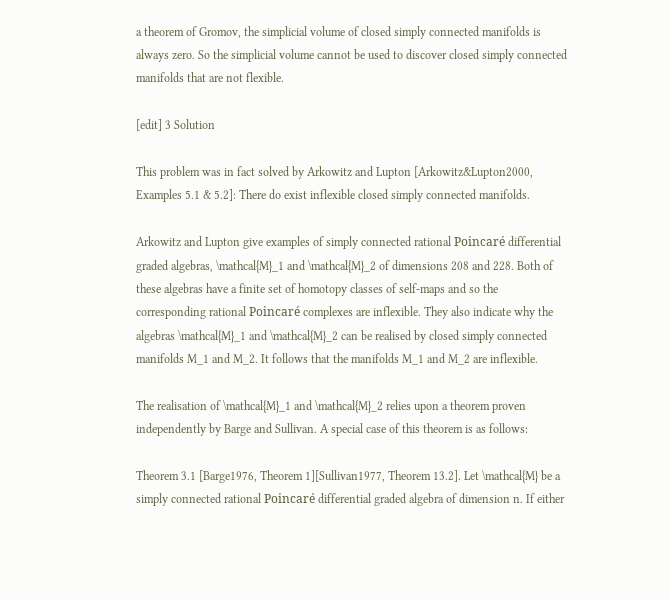a theorem of Gromov, the simplicial volume of closed simply connected manifolds is always zero. So the simplicial volume cannot be used to discover closed simply connected manifolds that are not flexible.

[edit] 3 Solution

This problem was in fact solved by Arkowitz and Lupton [Arkowitz&Lupton2000, Examples 5.1 & 5.2]: There do exist inflexible closed simply connected manifolds.

Arkowitz and Lupton give examples of simply connected rational Poincaré differential graded algebras, \mathcal{M}_1 and \mathcal{M}_2 of dimensions 208 and 228. Both of these algebras have a finite set of homotopy classes of self-maps and so the corresponding rational Poincaré complexes are inflexible. They also indicate why the algebras \mathcal{M}_1 and \mathcal{M}_2 can be realised by closed simply connected manifolds M_1 and M_2. It follows that the manifolds M_1 and M_2 are inflexible.

The realisation of \mathcal{M}_1 and \mathcal{M}_2 relies upon a theorem proven independently by Barge and Sullivan. A special case of this theorem is as follows:

Theorem 3.1 [Barge1976, Theorem 1][Sullivan1977, Theorem 13.2]. Let \mathcal{M} be a simply connected rational Poincaré differential graded algebra of dimension n. If either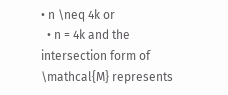• n \neq 4k or
  • n = 4k and the intersection form of \mathcal{M} represents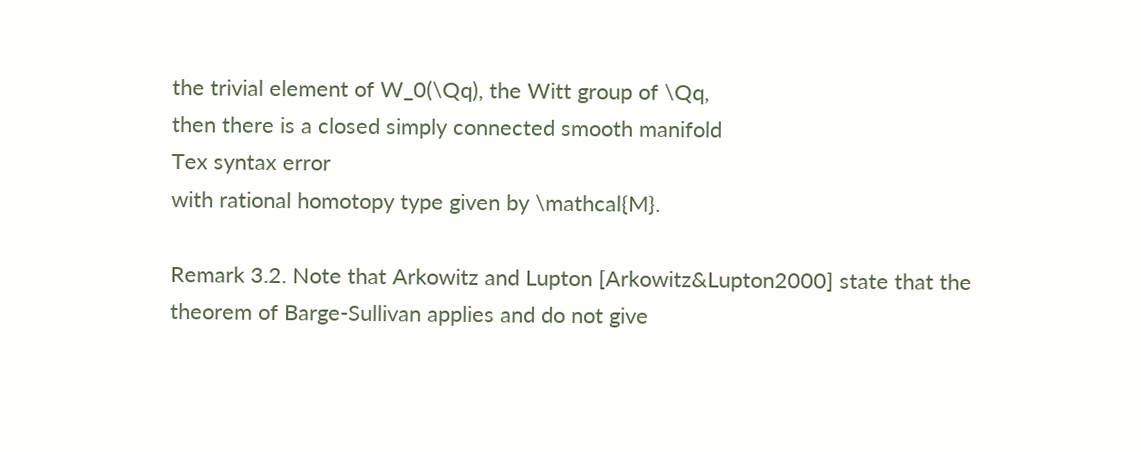the trivial element of W_0(\Qq), the Witt group of \Qq,
then there is a closed simply connected smooth manifold
Tex syntax error
with rational homotopy type given by \mathcal{M}.

Remark 3.2. Note that Arkowitz and Lupton [Arkowitz&Lupton2000] state that the theorem of Barge-Sullivan applies and do not give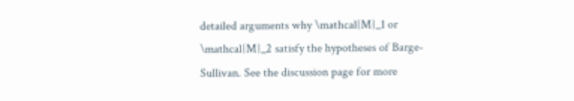detailed arguments why \mathcal{M}_1 or \mathcal{M}_2 satisfy the hypotheses of Barge-Sullivan. See the discussion page for more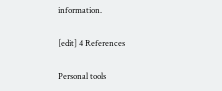information.

[edit] 4 References

Personal tools